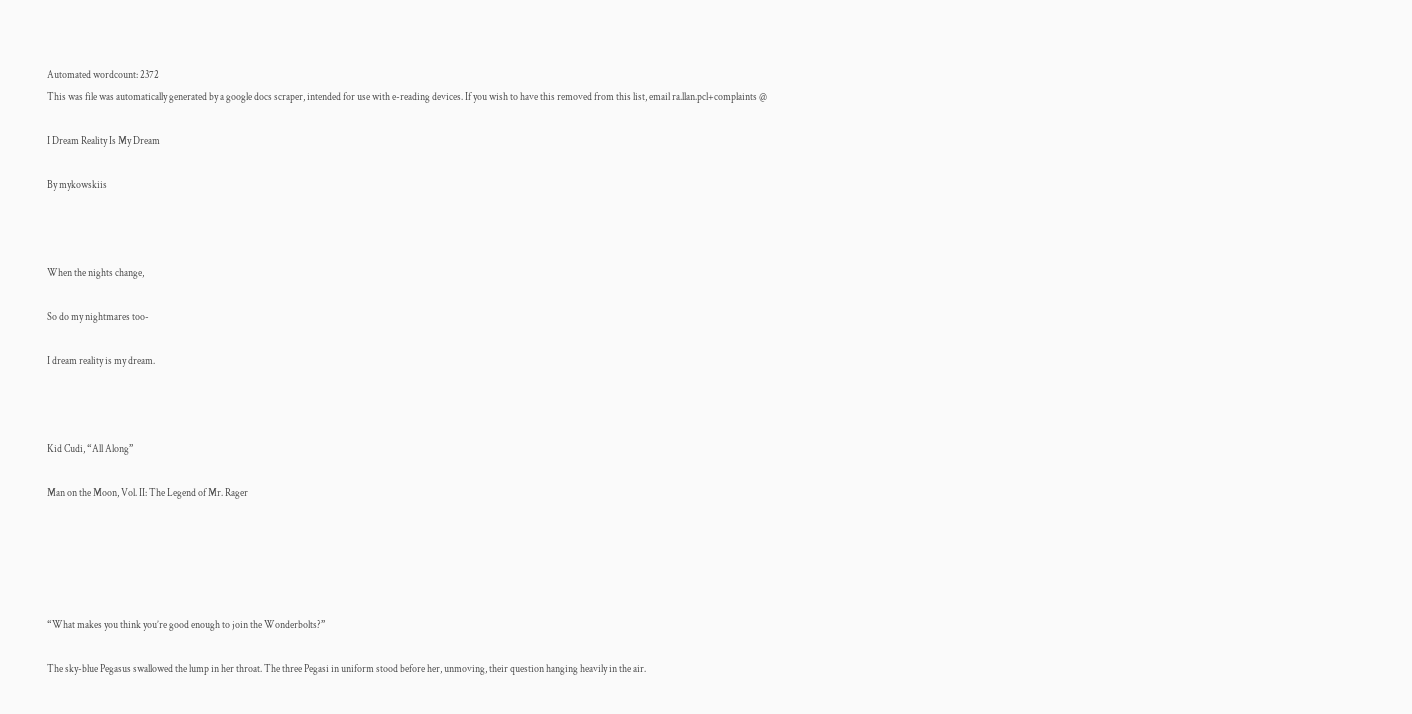Automated wordcount: 2372
This was file was automatically generated by a google docs scraper, intended for use with e-reading devices. If you wish to have this removed from this list, email ra.llan.pcl+complaints @

I Dream Reality Is My Dream

By mykowskiis



When the nights change,

So do my nightmares too-

I dream reality is my dream.



Kid Cudi, “All Along”

Man on the Moon, Vol. II: The Legend of Mr. Rager





“What makes you think you’re good enough to join the Wonderbolts?”

The sky-blue Pegasus swallowed the lump in her throat. The three Pegasi in uniform stood before her, unmoving, their question hanging heavily in the air.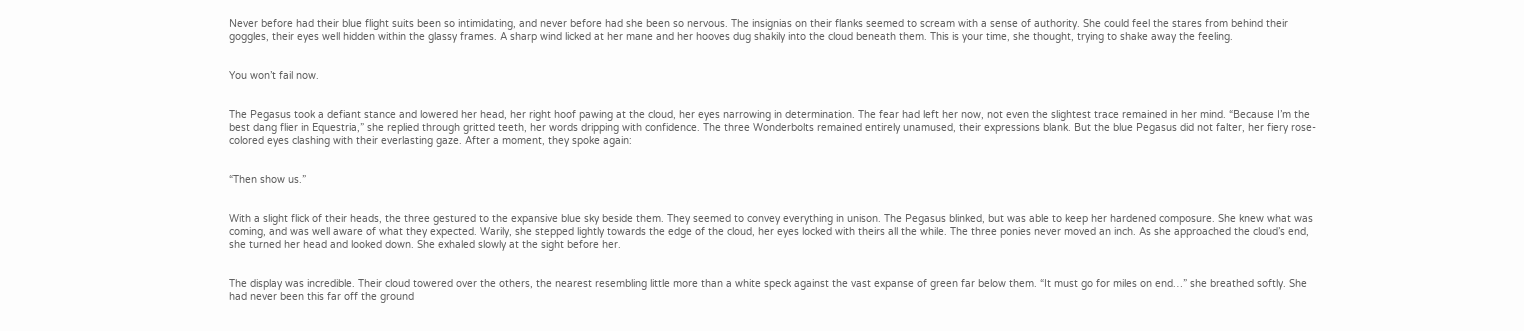Never before had their blue flight suits been so intimidating, and never before had she been so nervous. The insignias on their flanks seemed to scream with a sense of authority. She could feel the stares from behind their goggles, their eyes well hidden within the glassy frames. A sharp wind licked at her mane and her hooves dug shakily into the cloud beneath them. This is your time, she thought, trying to shake away the feeling.


You won’t fail now.


The Pegasus took a defiant stance and lowered her head, her right hoof pawing at the cloud, her eyes narrowing in determination. The fear had left her now, not even the slightest trace remained in her mind. “Because I’m the best dang flier in Equestria,” she replied through gritted teeth, her words dripping with confidence. The three Wonderbolts remained entirely unamused, their expressions blank. But the blue Pegasus did not falter, her fiery rose-colored eyes clashing with their everlasting gaze. After a moment, they spoke again:


“Then show us.”


With a slight flick of their heads, the three gestured to the expansive blue sky beside them. They seemed to convey everything in unison. The Pegasus blinked, but was able to keep her hardened composure. She knew what was coming, and was well aware of what they expected. Warily, she stepped lightly towards the edge of the cloud, her eyes locked with theirs all the while. The three ponies never moved an inch. As she approached the cloud’s end, she turned her head and looked down. She exhaled slowly at the sight before her.


The display was incredible. Their cloud towered over the others, the nearest resembling little more than a white speck against the vast expanse of green far below them. “It must go for miles on end…” she breathed softly. She had never been this far off the ground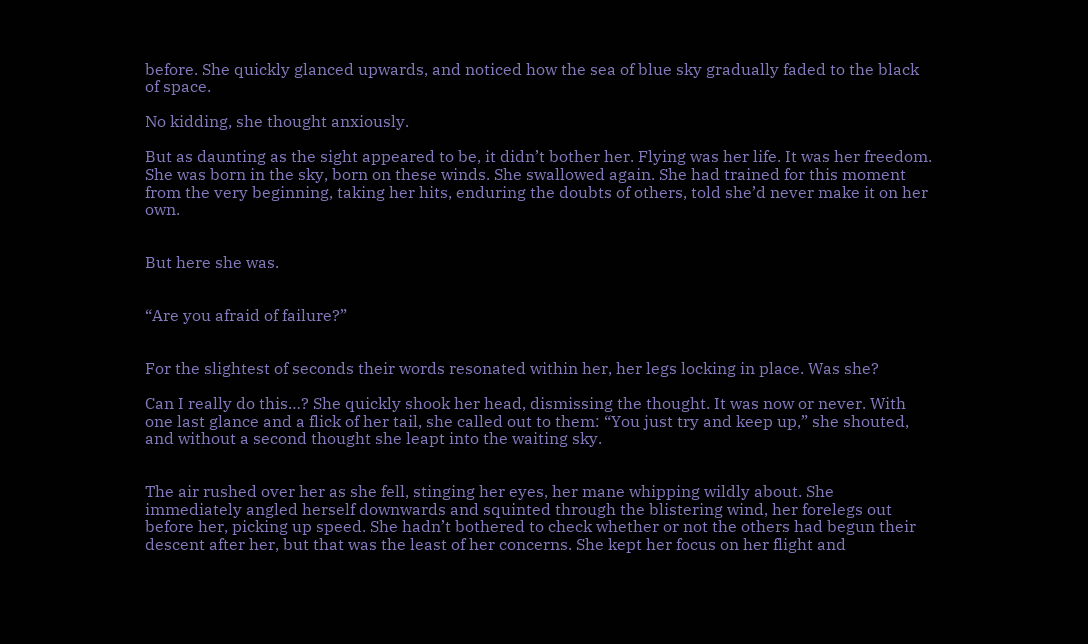before. She quickly glanced upwards, and noticed how the sea of blue sky gradually faded to the black of space.

No kidding, she thought anxiously.

But as daunting as the sight appeared to be, it didn’t bother her. Flying was her life. It was her freedom. She was born in the sky, born on these winds. She swallowed again. She had trained for this moment from the very beginning, taking her hits, enduring the doubts of others, told she’d never make it on her own.


But here she was.


“Are you afraid of failure?”


For the slightest of seconds their words resonated within her, her legs locking in place. Was she?

Can I really do this…? She quickly shook her head, dismissing the thought. It was now or never. With one last glance and a flick of her tail, she called out to them: “You just try and keep up,” she shouted, and without a second thought she leapt into the waiting sky.


The air rushed over her as she fell, stinging her eyes, her mane whipping wildly about. She immediately angled herself downwards and squinted through the blistering wind, her forelegs out before her, picking up speed. She hadn’t bothered to check whether or not the others had begun their descent after her, but that was the least of her concerns. She kept her focus on her flight and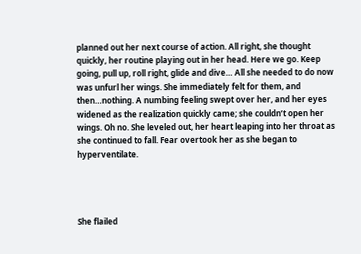planned out her next course of action. All right, she thought quickly, her routine playing out in her head. Here we go. Keep going, pull up, roll right, glide and dive… All she needed to do now was unfurl her wings. She immediately felt for them, and then…nothing. A numbing feeling swept over her, and her eyes widened as the realization quickly came; she couldn’t open her wings. Oh no. She leveled out, her heart leaping into her throat as she continued to fall. Fear overtook her as she began to hyperventilate.




She flailed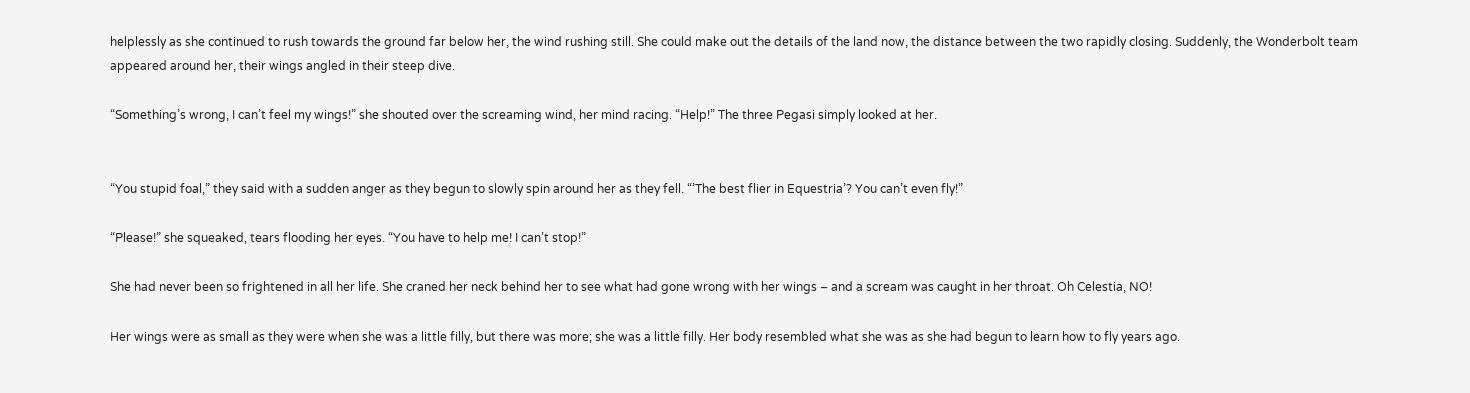helplessly as she continued to rush towards the ground far below her, the wind rushing still. She could make out the details of the land now, the distance between the two rapidly closing. Suddenly, the Wonderbolt team appeared around her, their wings angled in their steep dive.

“Something’s wrong, I can’t feel my wings!” she shouted over the screaming wind, her mind racing. “Help!” The three Pegasi simply looked at her.


“You stupid foal,” they said with a sudden anger as they begun to slowly spin around her as they fell. “’The best flier in Equestria’? You can’t even fly!”

“Please!” she squeaked, tears flooding her eyes. “You have to help me! I can’t stop!”

She had never been so frightened in all her life. She craned her neck behind her to see what had gone wrong with her wings – and a scream was caught in her throat. Oh Celestia, NO!

Her wings were as small as they were when she was a little filly, but there was more; she was a little filly. Her body resembled what she was as she had begun to learn how to fly years ago.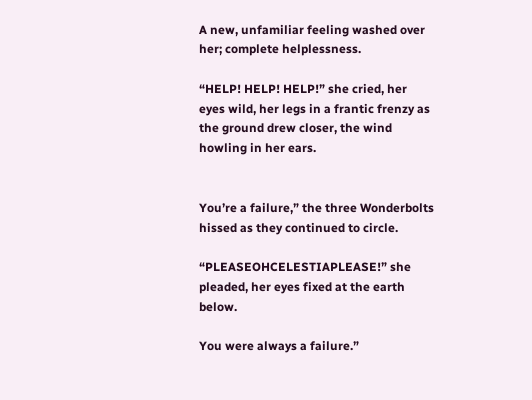A new, unfamiliar feeling washed over her; complete helplessness.

“HELP! HELP! HELP!” she cried, her eyes wild, her legs in a frantic frenzy as the ground drew closer, the wind howling in her ears.


You’re a failure,” the three Wonderbolts hissed as they continued to circle.

“PLEASEOHCELESTIAPLEASE!” she pleaded, her eyes fixed at the earth below.

You were always a failure.”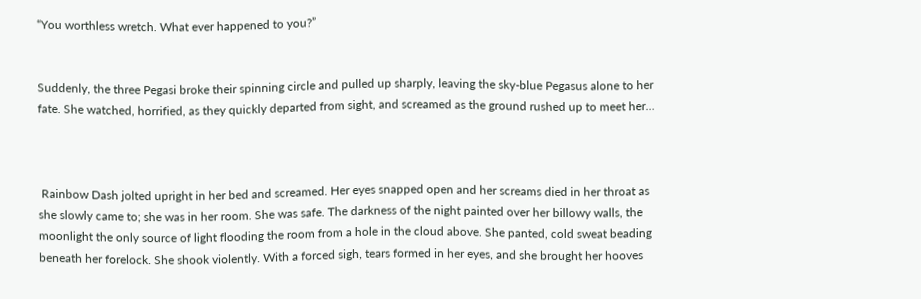“You worthless wretch. What ever happened to you?”


Suddenly, the three Pegasi broke their spinning circle and pulled up sharply, leaving the sky-blue Pegasus alone to her fate. She watched, horrified, as they quickly departed from sight, and screamed as the ground rushed up to meet her…



 Rainbow Dash jolted upright in her bed and screamed. Her eyes snapped open and her screams died in her throat as she slowly came to; she was in her room. She was safe. The darkness of the night painted over her billowy walls, the moonlight the only source of light flooding the room from a hole in the cloud above. She panted, cold sweat beading beneath her forelock. She shook violently. With a forced sigh, tears formed in her eyes, and she brought her hooves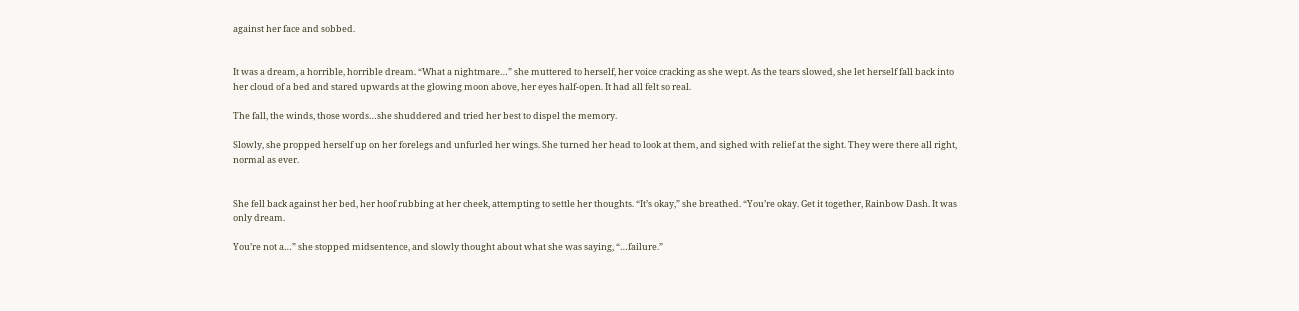against her face and sobbed.


It was a dream, a horrible, horrible dream. “What a nightmare…” she muttered to herself, her voice cracking as she wept. As the tears slowed, she let herself fall back into her cloud of a bed and stared upwards at the glowing moon above, her eyes half-open. It had all felt so real.

The fall, the winds, those words…she shuddered and tried her best to dispel the memory.

Slowly, she propped herself up on her forelegs and unfurled her wings. She turned her head to look at them, and sighed with relief at the sight. They were there all right, normal as ever.


She fell back against her bed, her hoof rubbing at her cheek, attempting to settle her thoughts. “It’s okay,” she breathed. “You’re okay. Get it together, Rainbow Dash. It was only dream.

You’re not a…” she stopped midsentence, and slowly thought about what she was saying, “…failure.”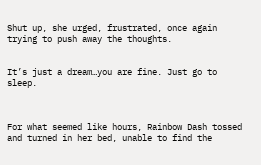Shut up, she urged, frustrated, once again trying to push away the thoughts.


It’s just a dream…you are fine. Just go to sleep.



For what seemed like hours, Rainbow Dash tossed and turned in her bed, unable to find the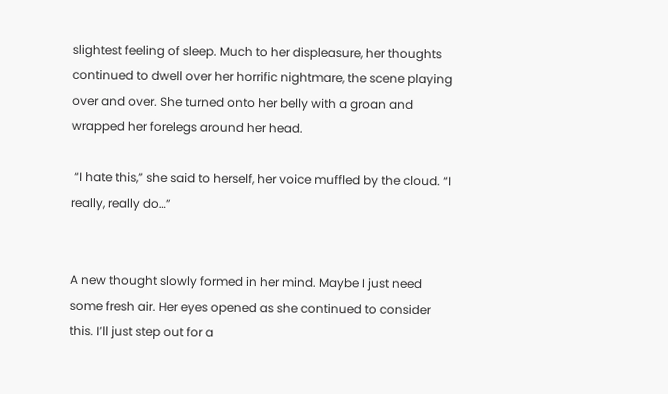slightest feeling of sleep. Much to her displeasure, her thoughts continued to dwell over her horrific nightmare, the scene playing over and over. She turned onto her belly with a groan and wrapped her forelegs around her head.

 “I hate this,” she said to herself, her voice muffled by the cloud. “I really, really do…”


A new thought slowly formed in her mind. Maybe I just need some fresh air. Her eyes opened as she continued to consider this. I’ll just step out for a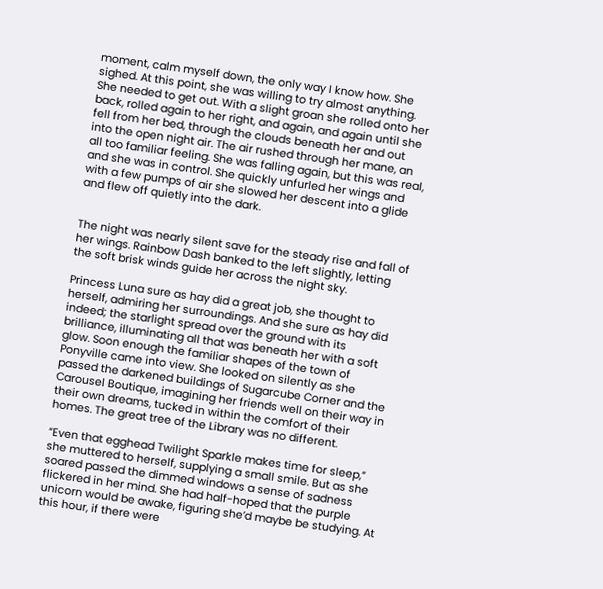moment, calm myself down, the only way I know how. She sighed. At this point, she was willing to try almost anything. She needed to get out. With a slight groan she rolled onto her back, rolled again to her right, and again, and again until she fell from her bed, through the clouds beneath her and out into the open night air. The air rushed through her mane, an all too familiar feeling. She was falling again, but this was real, and she was in control. She quickly unfurled her wings and with a few pumps of air she slowed her descent into a glide and flew off quietly into the dark.


The night was nearly silent save for the steady rise and fall of her wings. Rainbow Dash banked to the left slightly, letting the soft brisk winds guide her across the night sky.

Princess Luna sure as hay did a great job, she thought to herself, admiring her surroundings. And she sure as hay did indeed; the starlight spread over the ground with its brilliance, illuminating all that was beneath her with a soft glow. Soon enough the familiar shapes of the town of Ponyville came into view. She looked on silently as she passed the darkened buildings of Sugarcube Corner and the Carousel Boutique, imagining her friends well on their way in their own dreams, tucked in within the comfort of their homes. The great tree of the Library was no different.

“Even that egghead Twilight Sparkle makes time for sleep,” she muttered to herself, supplying a small smile. But as she soared passed the dimmed windows a sense of sadness flickered in her mind. She had half-hoped that the purple unicorn would be awake, figuring she’d maybe be studying. At this hour, if there were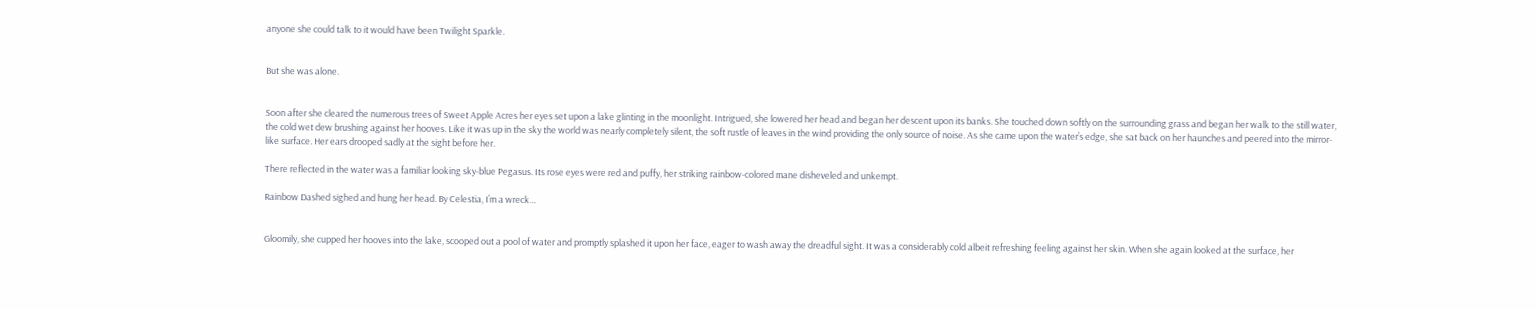anyone she could talk to it would have been Twilight Sparkle.


But she was alone.


Soon after she cleared the numerous trees of Sweet Apple Acres her eyes set upon a lake glinting in the moonlight. Intrigued, she lowered her head and began her descent upon its banks. She touched down softly on the surrounding grass and began her walk to the still water, the cold wet dew brushing against her hooves. Like it was up in the sky the world was nearly completely silent, the soft rustle of leaves in the wind providing the only source of noise. As she came upon the water’s edge, she sat back on her haunches and peered into the mirror-like surface. Her ears drooped sadly at the sight before her.

There reflected in the water was a familiar looking sky-blue Pegasus. Its rose eyes were red and puffy, her striking rainbow-colored mane disheveled and unkempt.

Rainbow Dashed sighed and hung her head. By Celestia, I’m a wreck…


Gloomily, she cupped her hooves into the lake, scooped out a pool of water and promptly splashed it upon her face, eager to wash away the dreadful sight. It was a considerably cold albeit refreshing feeling against her skin. When she again looked at the surface, her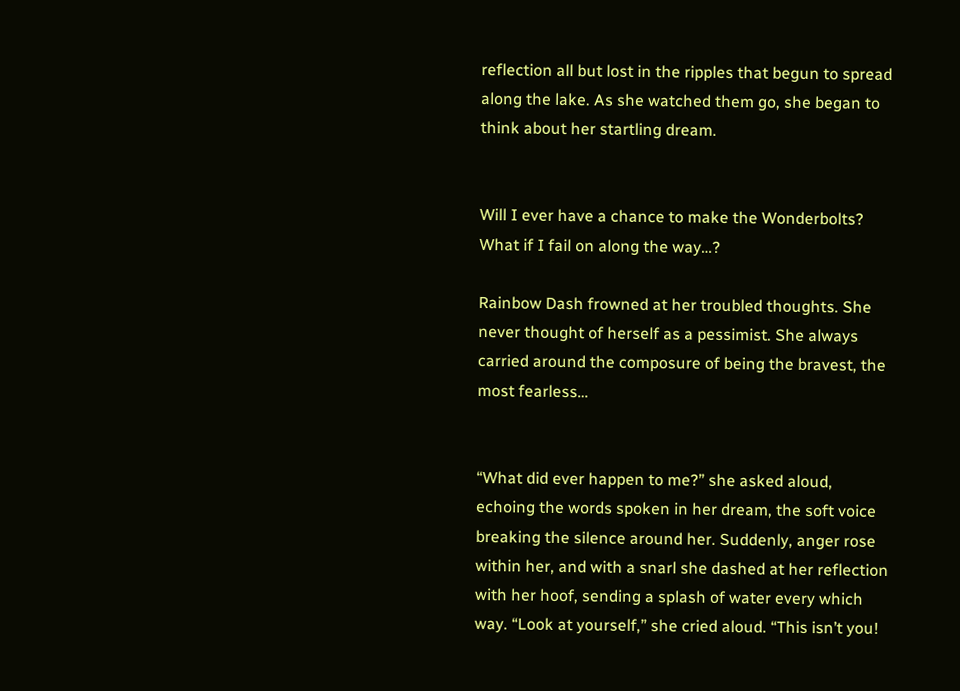reflection all but lost in the ripples that begun to spread along the lake. As she watched them go, she began to think about her startling dream.


Will I ever have a chance to make the Wonderbolts? What if I fail on along the way…?

Rainbow Dash frowned at her troubled thoughts. She never thought of herself as a pessimist. She always carried around the composure of being the bravest, the most fearless…


“What did ever happen to me?” she asked aloud, echoing the words spoken in her dream, the soft voice breaking the silence around her. Suddenly, anger rose within her, and with a snarl she dashed at her reflection with her hoof, sending a splash of water every which way. “Look at yourself,” she cried aloud. “This isn’t you!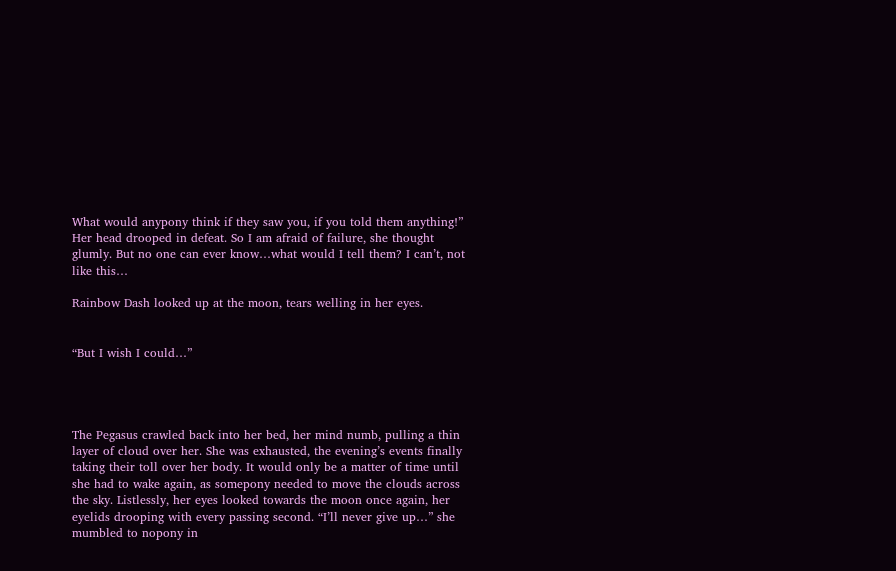What would anypony think if they saw you, if you told them anything!” Her head drooped in defeat. So I am afraid of failure, she thought glumly. But no one can ever know…what would I tell them? I can’t, not like this…

Rainbow Dash looked up at the moon, tears welling in her eyes.


“But I wish I could…”




The Pegasus crawled back into her bed, her mind numb, pulling a thin layer of cloud over her. She was exhausted, the evening’s events finally taking their toll over her body. It would only be a matter of time until she had to wake again, as somepony needed to move the clouds across the sky. Listlessly, her eyes looked towards the moon once again, her eyelids drooping with every passing second. “I’ll never give up…” she mumbled to nopony in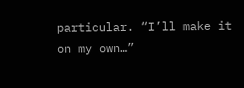particular. “I’ll make it on my own…”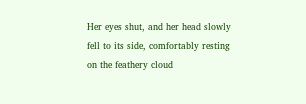Her eyes shut, and her head slowly fell to its side, comfortably resting on the feathery cloud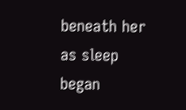beneath her as sleep began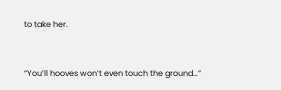to take her.


“You’ll hooves won’t even touch the ground…”